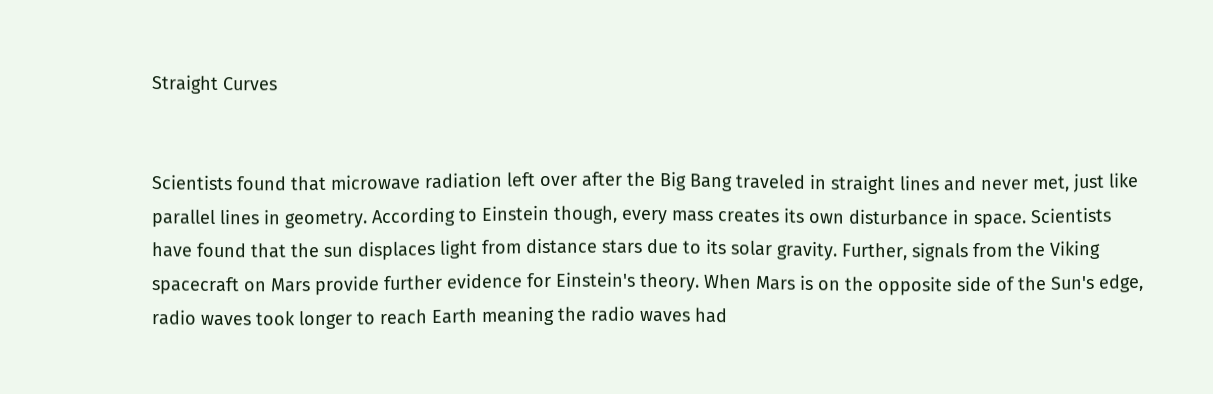Straight Curves


Scientists found that microwave radiation left over after the Big Bang traveled in straight lines and never met, just like parallel lines in geometry. According to Einstein though, every mass creates its own disturbance in space. Scientists have found that the sun displaces light from distance stars due to its solar gravity. Further, signals from the Viking spacecraft on Mars provide further evidence for Einstein's theory. When Mars is on the opposite side of the Sun's edge, radio waves took longer to reach Earth meaning the radio waves had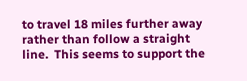to travel 18 miles further away rather than follow a straight line.  This seems to support the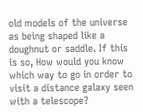old models of the universe as being shaped like a doughnut or saddle. If this is so, How would you know which way to go in order to visit a distance galaxy seen with a telescope?